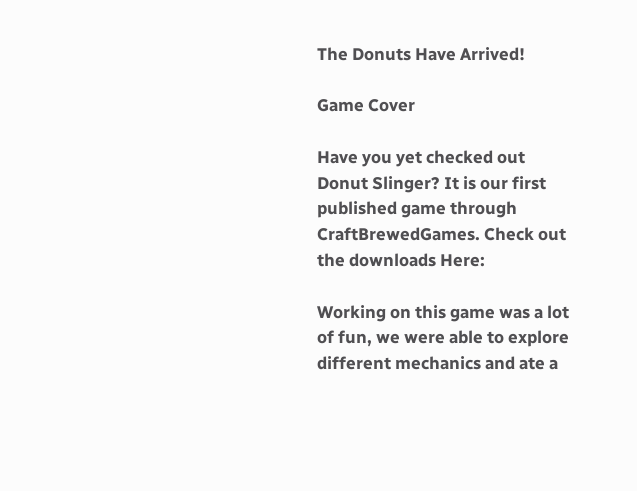The Donuts Have Arrived!

Game Cover

Have you yet checked out Donut Slinger? It is our first published game through CraftBrewedGames. Check out the downloads Here:

Working on this game was a lot of fun, we were able to explore different mechanics and ate a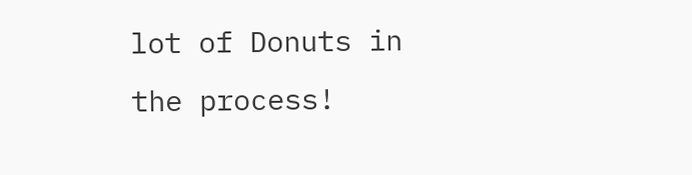lot of Donuts in the process!